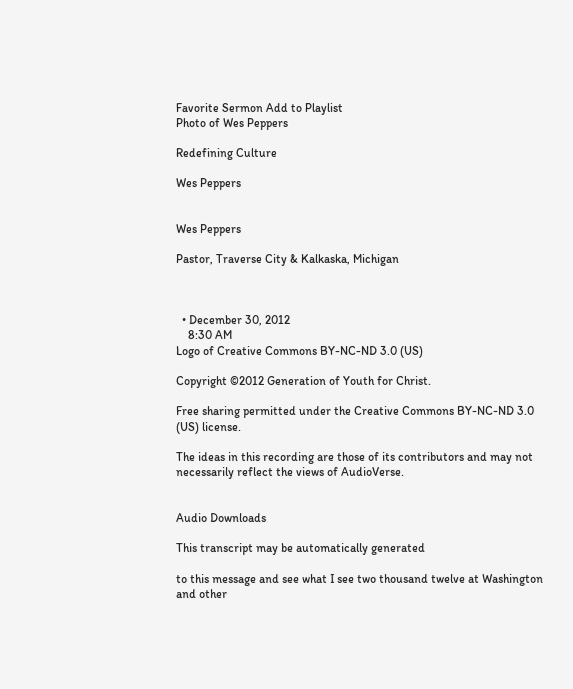Favorite Sermon Add to Playlist
Photo of Wes Peppers

Redefining Culture

Wes Peppers


Wes Peppers

Pastor, Traverse City & Kalkaska, Michigan



  • December 30, 2012
    8:30 AM
Logo of Creative Commons BY-NC-ND 3.0 (US)

Copyright ©2012 Generation of Youth for Christ.

Free sharing permitted under the Creative Commons BY-NC-ND 3.0 (US) license.

The ideas in this recording are those of its contributors and may not necessarily reflect the views of AudioVerse.


Audio Downloads

This transcript may be automatically generated

to this message and see what I see two thousand twelve at Washington and other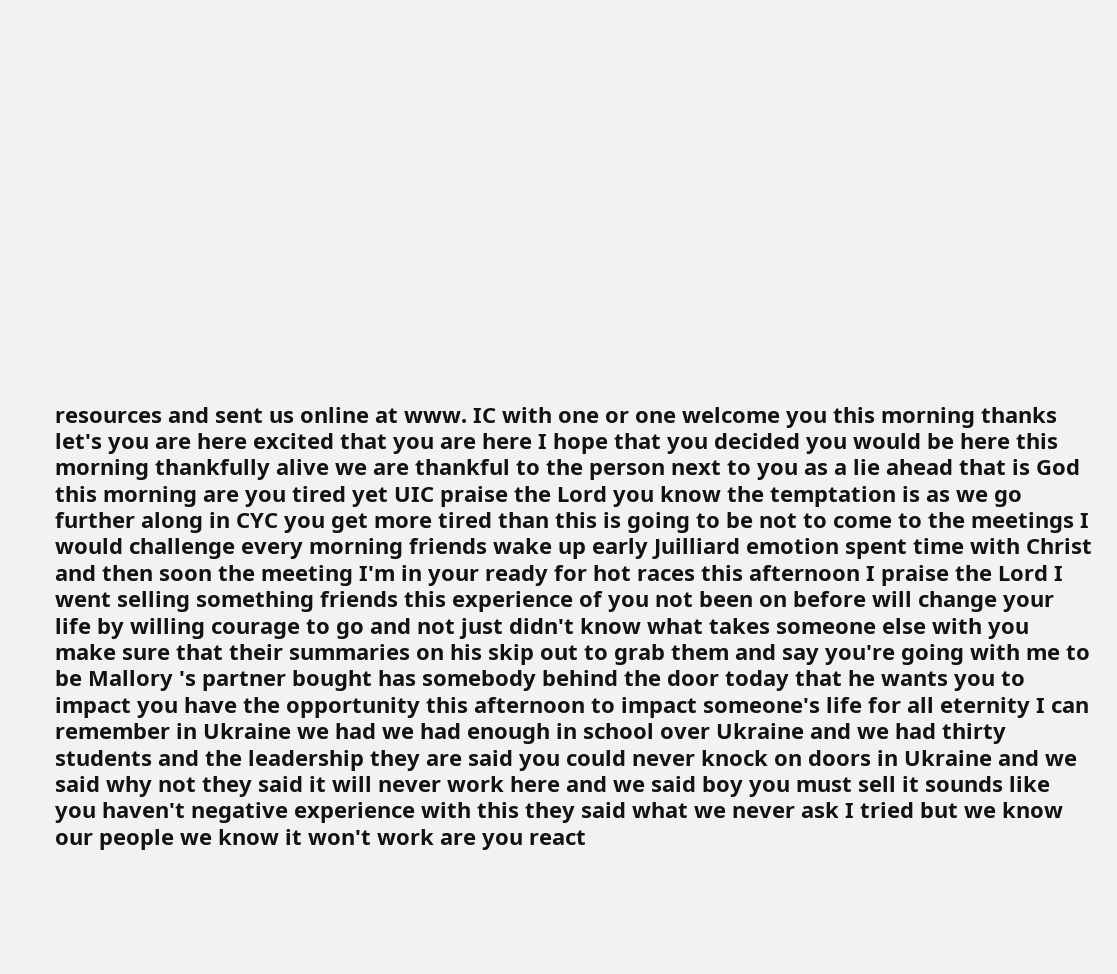resources and sent us online at www. IC with one or one welcome you this morning thanks let's you are here excited that you are here I hope that you decided you would be here this morning thankfully alive we are thankful to the person next to you as a lie ahead that is God this morning are you tired yet UIC praise the Lord you know the temptation is as we go further along in CYC you get more tired than this is going to be not to come to the meetings I would challenge every morning friends wake up early Juilliard emotion spent time with Christ and then soon the meeting I'm in your ready for hot races this afternoon I praise the Lord I went selling something friends this experience of you not been on before will change your life by willing courage to go and not just didn't know what takes someone else with you make sure that their summaries on his skip out to grab them and say you're going with me to be Mallory 's partner bought has somebody behind the door today that he wants you to impact you have the opportunity this afternoon to impact someone's life for all eternity I can remember in Ukraine we had we had enough in school over Ukraine and we had thirty students and the leadership they are said you could never knock on doors in Ukraine and we said why not they said it will never work here and we said boy you must sell it sounds like you haven't negative experience with this they said what we never ask I tried but we know our people we know it won't work are you react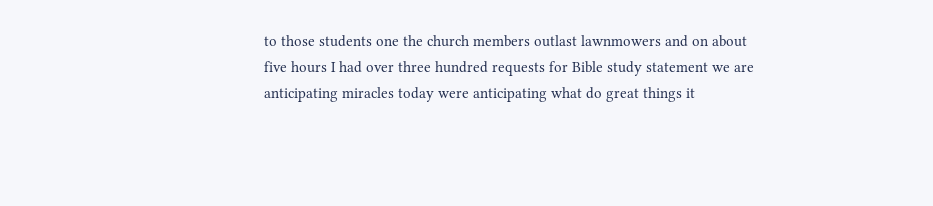to those students one the church members outlast lawnmowers and on about five hours I had over three hundred requests for Bible study statement we are anticipating miracles today were anticipating what do great things it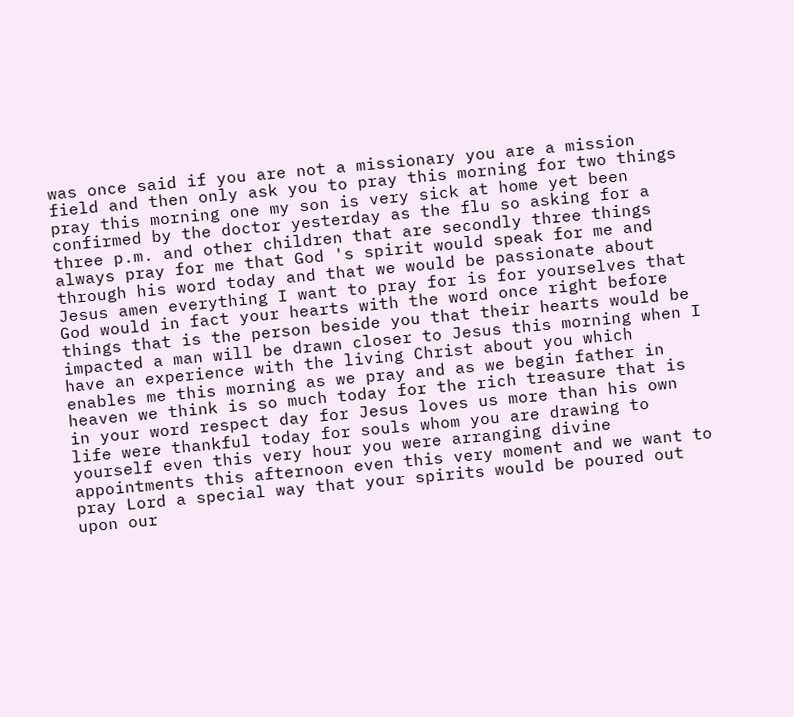was once said if you are not a missionary you are a mission field and then only ask you to pray this morning for two things pray this morning one my son is very sick at home yet been confirmed by the doctor yesterday as the flu so asking for a three p.m. and other children that are secondly three things always pray for me that God 's spirit would speak for me and through his word today and that we would be passionate about Jesus amen everything I want to pray for is for yourselves that God would in fact your hearts with the word once right before things that is the person beside you that their hearts would be impacted a man will be drawn closer to Jesus this morning when I have an experience with the living Christ about you which enables me this morning as we pray and as we begin father in heaven we think is so much today for the rich treasure that is in your word respect day for Jesus loves us more than his own life were thankful today for souls whom you are drawing to yourself even this very hour you were arranging divine appointments this afternoon even this very moment and we want to pray Lord a special way that your spirits would be poured out upon our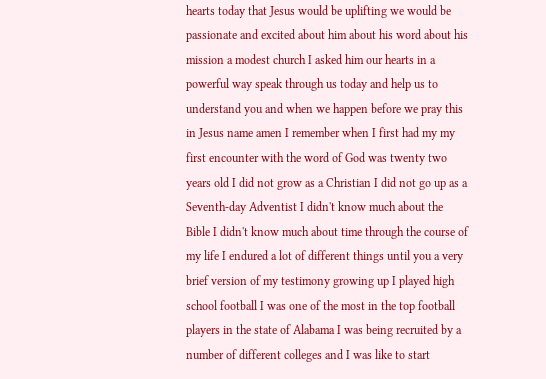hearts today that Jesus would be uplifting we would be passionate and excited about him about his word about his mission a modest church I asked him our hearts in a powerful way speak through us today and help us to understand you and when we happen before we pray this in Jesus name amen I remember when I first had my my first encounter with the word of God was twenty two years old I did not grow as a Christian I did not go up as a Seventh-day Adventist I didn't know much about the Bible I didn't know much about time through the course of my life I endured a lot of different things until you a very brief version of my testimony growing up I played high school football I was one of the most in the top football players in the state of Alabama I was being recruited by a number of different colleges and I was like to start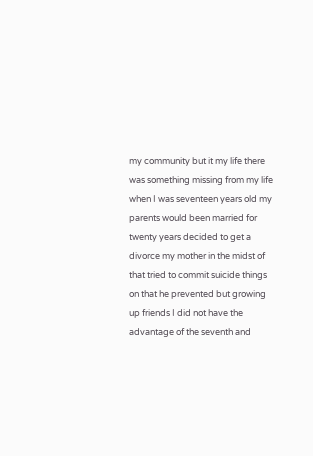my community but it my life there was something missing from my life when I was seventeen years old my parents would been married for twenty years decided to get a divorce my mother in the midst of that tried to commit suicide things on that he prevented but growing up friends I did not have the advantage of the seventh and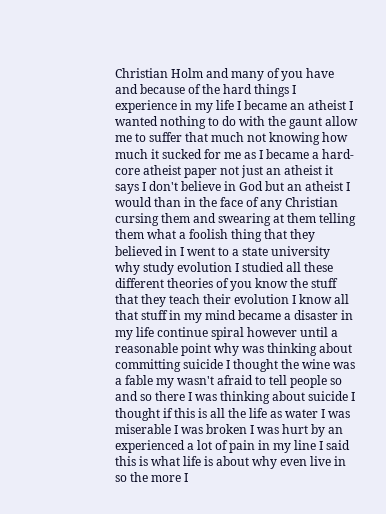Christian Holm and many of you have and because of the hard things I experience in my life I became an atheist I wanted nothing to do with the gaunt allow me to suffer that much not knowing how much it sucked for me as I became a hard-core atheist paper not just an atheist it says I don't believe in God but an atheist I would than in the face of any Christian cursing them and swearing at them telling them what a foolish thing that they believed in I went to a state university why study evolution I studied all these different theories of you know the stuff that they teach their evolution I know all that stuff in my mind became a disaster in my life continue spiral however until a reasonable point why was thinking about committing suicide I thought the wine was a fable my wasn't afraid to tell people so and so there I was thinking about suicide I thought if this is all the life as water I was miserable I was broken I was hurt by an experienced a lot of pain in my line I said this is what life is about why even live in so the more I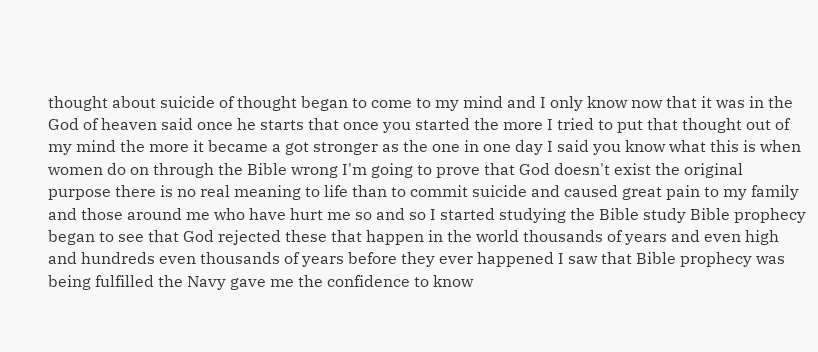thought about suicide of thought began to come to my mind and I only know now that it was in the God of heaven said once he starts that once you started the more I tried to put that thought out of my mind the more it became a got stronger as the one in one day I said you know what this is when women do on through the Bible wrong I'm going to prove that God doesn't exist the original purpose there is no real meaning to life than to commit suicide and caused great pain to my family and those around me who have hurt me so and so I started studying the Bible study Bible prophecy began to see that God rejected these that happen in the world thousands of years and even high and hundreds even thousands of years before they ever happened I saw that Bible prophecy was being fulfilled the Navy gave me the confidence to know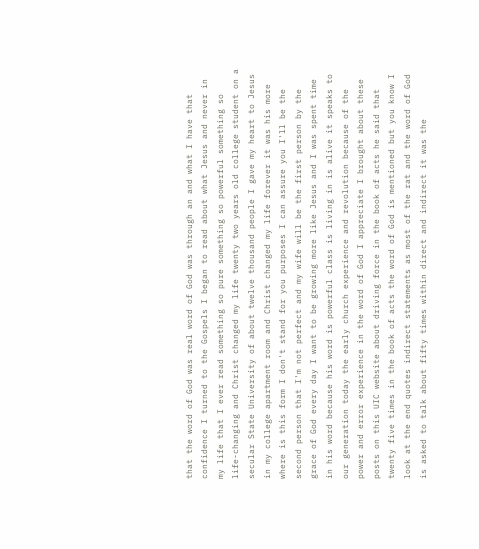that the word of God was real word of God was through an and what I have that confidence I turned to the Gospels I began to read about what Jesus and never in my life that I ever read something so pure something so powerful something so life-changing and Christ changed my life twenty two years old college student on a secular State University of about twelve thousand people I gave my heart to Jesus in my college apartment room and Christ changed my life forever it was his more where is this form I don't stand for you purposes I can assure you I'll be the second person that I'm not perfect and my wife will be the first person by the grace of God every day I want to be growing more like Jesus and I was spent time in his word because his word is powerful class is living in is alive it speaks to our generation today the early church experience and revolution because of the power and error experience in the word of God I appreciate I brought about these posts on this UIC website about driving force in the book of acts he said that twenty five times in the book of acts the word of God is mentioned but you know I look at the end quotes indirect statements as most of the rat and the word of God is asked to talk about fifty times within direct and indirect it was the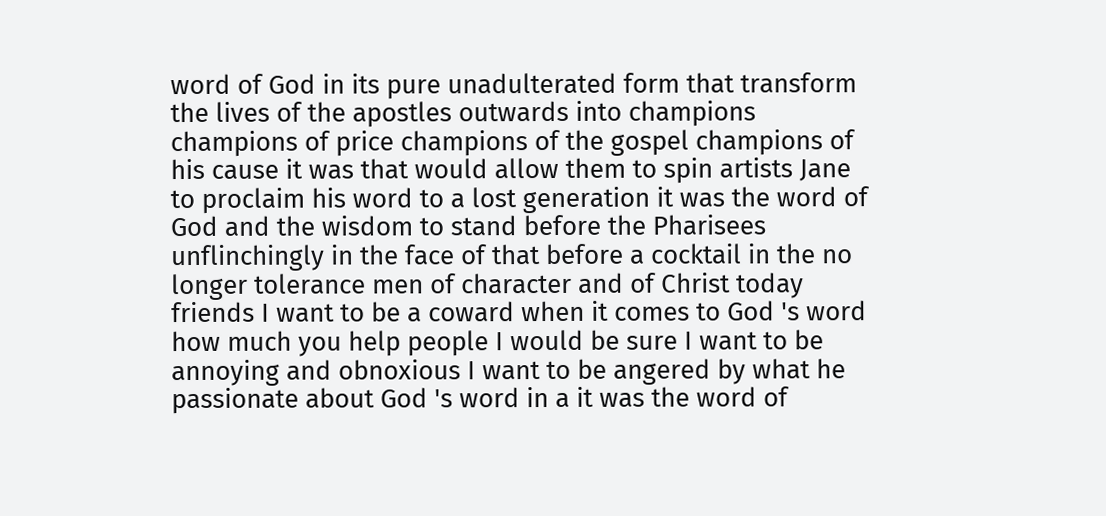word of God in its pure unadulterated form that transform the lives of the apostles outwards into champions champions of price champions of the gospel champions of his cause it was that would allow them to spin artists Jane to proclaim his word to a lost generation it was the word of God and the wisdom to stand before the Pharisees unflinchingly in the face of that before a cocktail in the no longer tolerance men of character and of Christ today friends I want to be a coward when it comes to God 's word how much you help people I would be sure I want to be annoying and obnoxious I want to be angered by what he passionate about God 's word in a it was the word of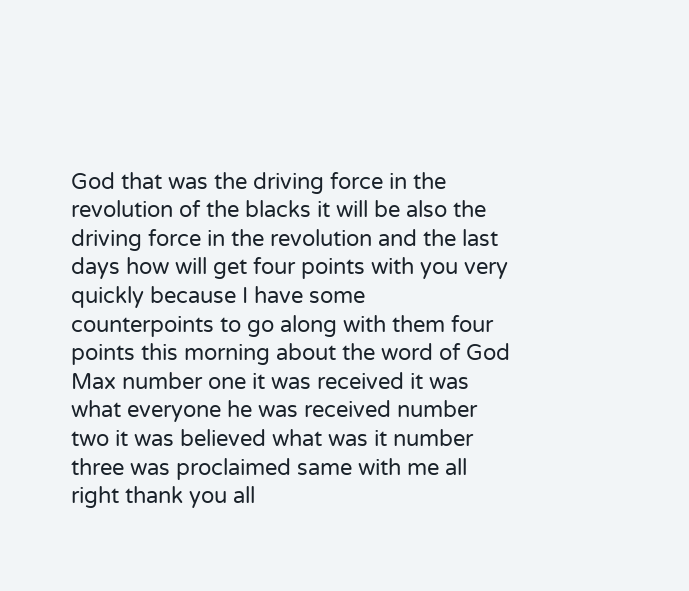God that was the driving force in the revolution of the blacks it will be also the driving force in the revolution and the last days how will get four points with you very quickly because I have some counterpoints to go along with them four points this morning about the word of God Max number one it was received it was what everyone he was received number two it was believed what was it number three was proclaimed same with me all right thank you all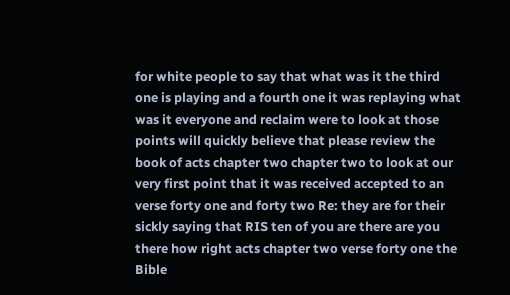for white people to say that what was it the third one is playing and a fourth one it was replaying what was it everyone and reclaim were to look at those points will quickly believe that please review the book of acts chapter two chapter two to look at our very first point that it was received accepted to an verse forty one and forty two Re: they are for their sickly saying that RIS ten of you are there are you there how right acts chapter two verse forty one the Bible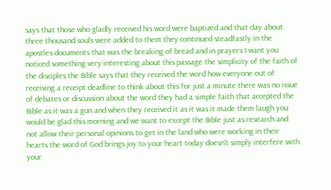says that those who gladly received his word were baptized and that day about three thousand souls were added to them they continued steadfastly in the apostles documents that was the breaking of bread and in prayers I want you noticed something very interesting about this passage the simplicity of the faith of the disciples the Bible says that they received the word how everyone out of receiving a receipt deadline to think about this for just a minute there was no issue of debates or discussion about the word they had a simple faith that accepted the Bible as it was a gun and when they received it as it was it made them laugh you would be glad this morning and we want to except the Bible just as research and not allow their personal opinions to get in the land who were working in their hearts the word of God brings joy to your heart today doesn't simply interfere with your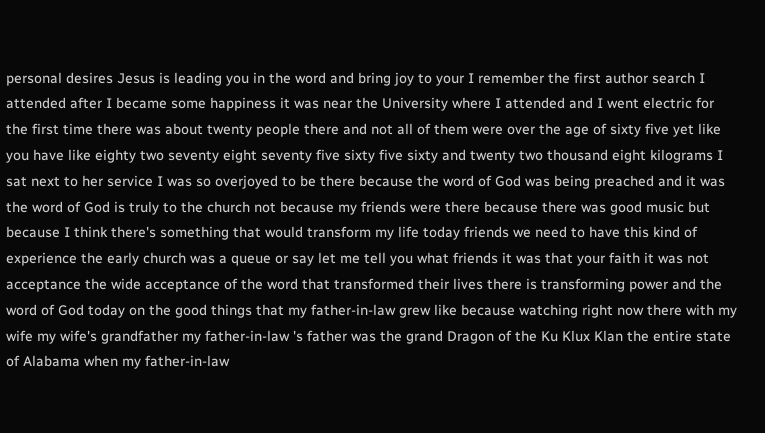personal desires Jesus is leading you in the word and bring joy to your I remember the first author search I attended after I became some happiness it was near the University where I attended and I went electric for the first time there was about twenty people there and not all of them were over the age of sixty five yet like you have like eighty two seventy eight seventy five sixty five sixty and twenty two thousand eight kilograms I sat next to her service I was so overjoyed to be there because the word of God was being preached and it was the word of God is truly to the church not because my friends were there because there was good music but because I think there's something that would transform my life today friends we need to have this kind of experience the early church was a queue or say let me tell you what friends it was that your faith it was not acceptance the wide acceptance of the word that transformed their lives there is transforming power and the word of God today on the good things that my father-in-law grew like because watching right now there with my wife my wife's grandfather my father-in-law 's father was the grand Dragon of the Ku Klux Klan the entire state of Alabama when my father-in-law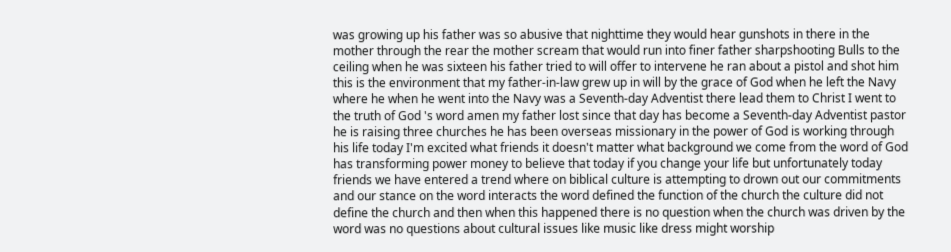was growing up his father was so abusive that nighttime they would hear gunshots in there in the mother through the rear the mother scream that would run into finer father sharpshooting Bulls to the ceiling when he was sixteen his father tried to will offer to intervene he ran about a pistol and shot him this is the environment that my father-in-law grew up in will by the grace of God when he left the Navy where he when he went into the Navy was a Seventh-day Adventist there lead them to Christ I went to the truth of God 's word amen my father lost since that day has become a Seventh-day Adventist pastor he is raising three churches he has been overseas missionary in the power of God is working through his life today I'm excited what friends it doesn't matter what background we come from the word of God has transforming power money to believe that today if you change your life but unfortunately today friends we have entered a trend where on biblical culture is attempting to drown out our commitments and our stance on the word interacts the word defined the function of the church the culture did not define the church and then when this happened there is no question when the church was driven by the word was no questions about cultural issues like music like dress might worship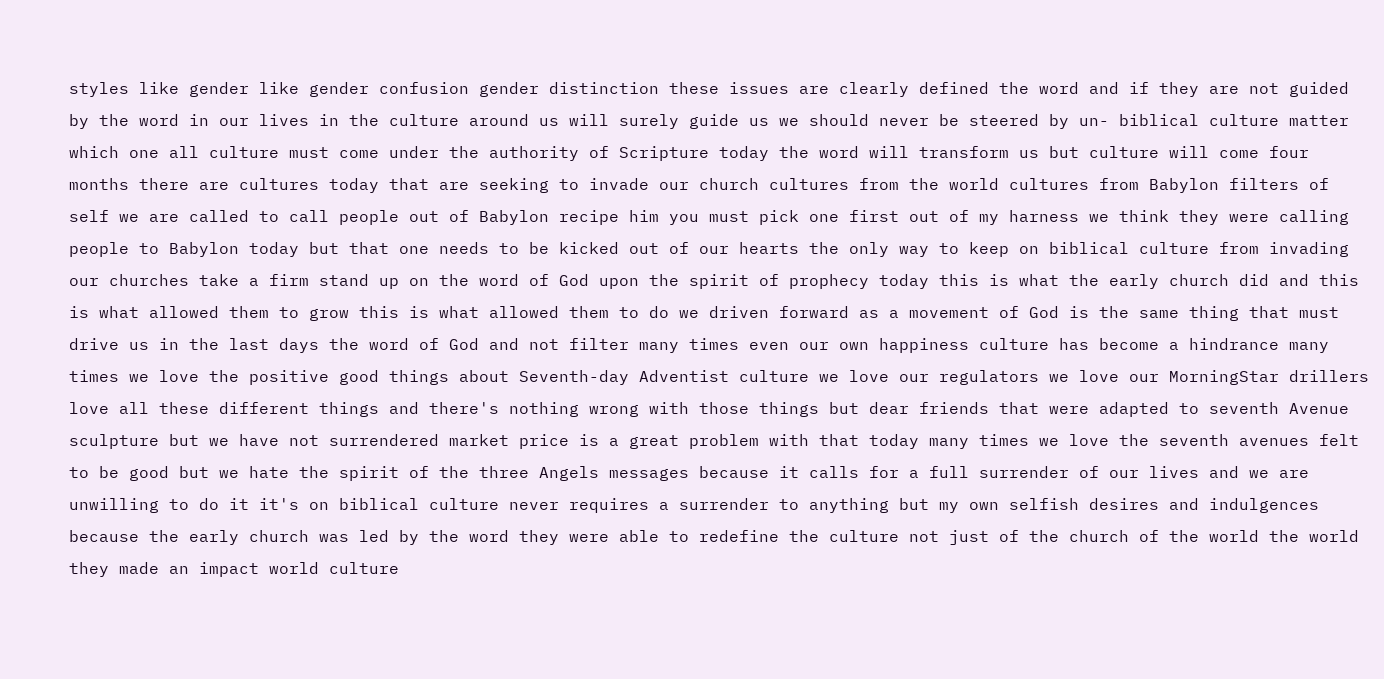styles like gender like gender confusion gender distinction these issues are clearly defined the word and if they are not guided by the word in our lives in the culture around us will surely guide us we should never be steered by un- biblical culture matter which one all culture must come under the authority of Scripture today the word will transform us but culture will come four months there are cultures today that are seeking to invade our church cultures from the world cultures from Babylon filters of self we are called to call people out of Babylon recipe him you must pick one first out of my harness we think they were calling people to Babylon today but that one needs to be kicked out of our hearts the only way to keep on biblical culture from invading our churches take a firm stand up on the word of God upon the spirit of prophecy today this is what the early church did and this is what allowed them to grow this is what allowed them to do we driven forward as a movement of God is the same thing that must drive us in the last days the word of God and not filter many times even our own happiness culture has become a hindrance many times we love the positive good things about Seventh-day Adventist culture we love our regulators we love our MorningStar drillers love all these different things and there's nothing wrong with those things but dear friends that were adapted to seventh Avenue sculpture but we have not surrendered market price is a great problem with that today many times we love the seventh avenues felt to be good but we hate the spirit of the three Angels messages because it calls for a full surrender of our lives and we are unwilling to do it it's on biblical culture never requires a surrender to anything but my own selfish desires and indulgences because the early church was led by the word they were able to redefine the culture not just of the church of the world the world they made an impact world culture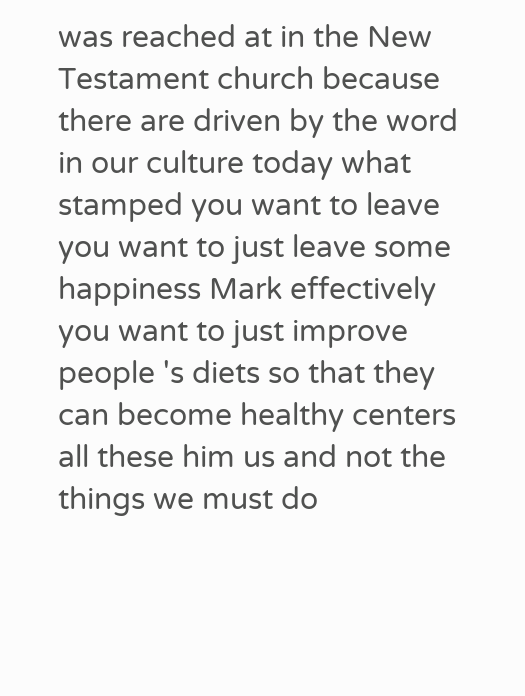was reached at in the New Testament church because there are driven by the word in our culture today what stamped you want to leave you want to just leave some happiness Mark effectively you want to just improve people 's diets so that they can become healthy centers all these him us and not the things we must do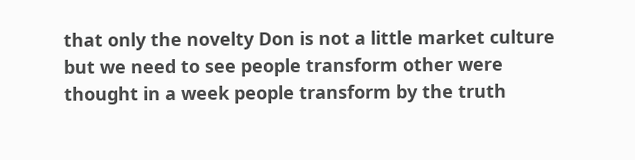that only the novelty Don is not a little market culture but we need to see people transform other were thought in a week people transform by the truth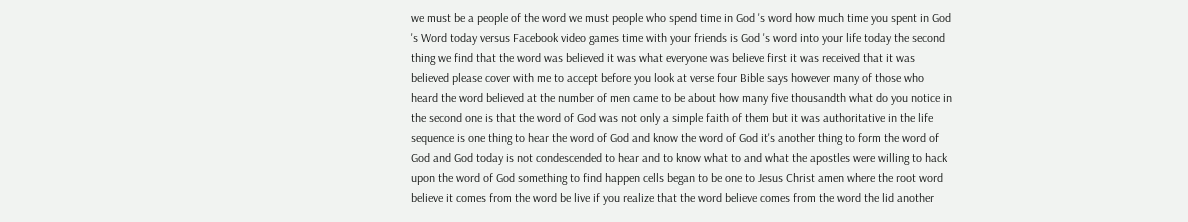we must be a people of the word we must people who spend time in God 's word how much time you spent in God 's Word today versus Facebook video games time with your friends is God 's word into your life today the second thing we find that the word was believed it was what everyone was believe first it was received that it was believed please cover with me to accept before you look at verse four Bible says however many of those who heard the word believed at the number of men came to be about how many five thousandth what do you notice in the second one is that the word of God was not only a simple faith of them but it was authoritative in the life sequence is one thing to hear the word of God and know the word of God it's another thing to form the word of God and God today is not condescended to hear and to know what to and what the apostles were willing to hack upon the word of God something to find happen cells began to be one to Jesus Christ amen where the root word believe it comes from the word be live if you realize that the word believe comes from the word the lid another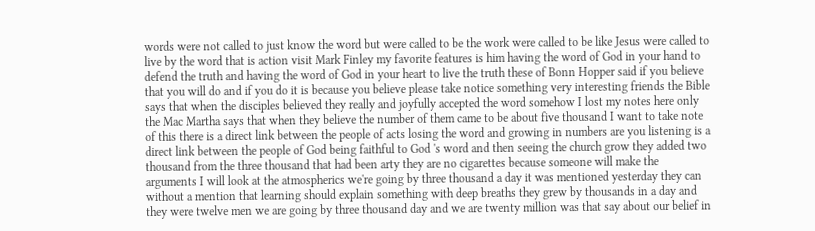words were not called to just know the word but were called to be the work were called to be like Jesus were called to live by the word that is action visit Mark Finley my favorite features is him having the word of God in your hand to defend the truth and having the word of God in your heart to live the truth these of Bonn Hopper said if you believe that you will do and if you do it is because you believe please take notice something very interesting friends the Bible says that when the disciples believed they really and joyfully accepted the word somehow I lost my notes here only the Mac Martha says that when they believe the number of them came to be about five thousand I want to take note of this there is a direct link between the people of acts losing the word and growing in numbers are you listening is a direct link between the people of God being faithful to God 's word and then seeing the church grow they added two thousand from the three thousand that had been arty they are no cigarettes because someone will make the arguments I will look at the atmospherics we're going by three thousand a day it was mentioned yesterday they can without a mention that learning should explain something with deep breaths they grew by thousands in a day and they were twelve men we are going by three thousand day and we are twenty million was that say about our belief in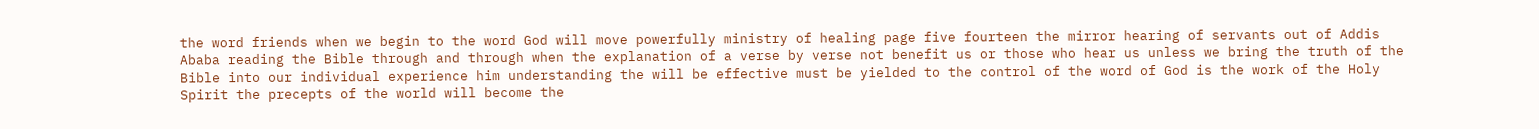the word friends when we begin to the word God will move powerfully ministry of healing page five fourteen the mirror hearing of servants out of Addis Ababa reading the Bible through and through when the explanation of a verse by verse not benefit us or those who hear us unless we bring the truth of the Bible into our individual experience him understanding the will be effective must be yielded to the control of the word of God is the work of the Holy Spirit the precepts of the world will become the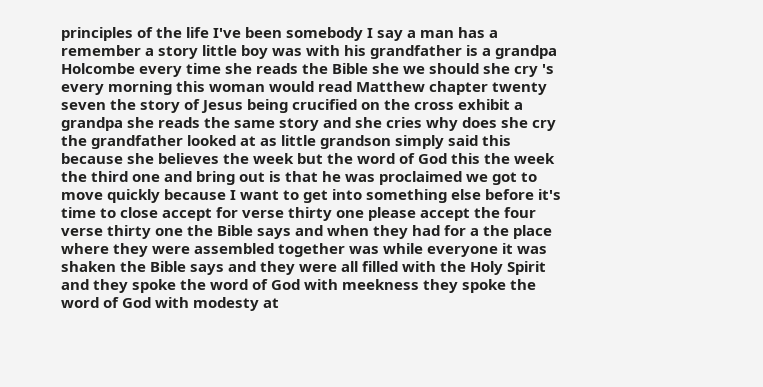principles of the life I've been somebody I say a man has a remember a story little boy was with his grandfather is a grandpa Holcombe every time she reads the Bible she we should she cry 's every morning this woman would read Matthew chapter twenty seven the story of Jesus being crucified on the cross exhibit a grandpa she reads the same story and she cries why does she cry the grandfather looked at as little grandson simply said this because she believes the week but the word of God this the week the third one and bring out is that he was proclaimed we got to move quickly because I want to get into something else before it's time to close accept for verse thirty one please accept the four verse thirty one the Bible says and when they had for a the place where they were assembled together was while everyone it was shaken the Bible says and they were all filled with the Holy Spirit and they spoke the word of God with meekness they spoke the word of God with modesty at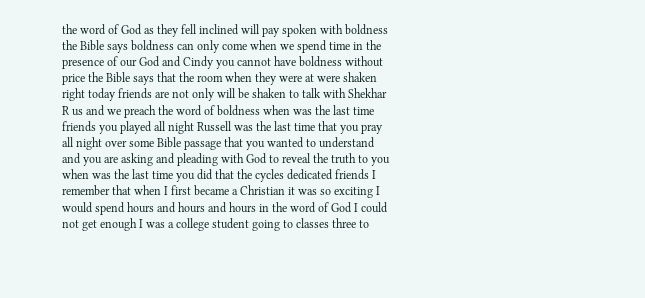the word of God as they fell inclined will pay spoken with boldness the Bible says boldness can only come when we spend time in the presence of our God and Cindy you cannot have boldness without price the Bible says that the room when they were at were shaken right today friends are not only will be shaken to talk with Shekhar R us and we preach the word of boldness when was the last time friends you played all night Russell was the last time that you pray all night over some Bible passage that you wanted to understand and you are asking and pleading with God to reveal the truth to you when was the last time you did that the cycles dedicated friends I remember that when I first became a Christian it was so exciting I would spend hours and hours and hours in the word of God I could not get enough I was a college student going to classes three to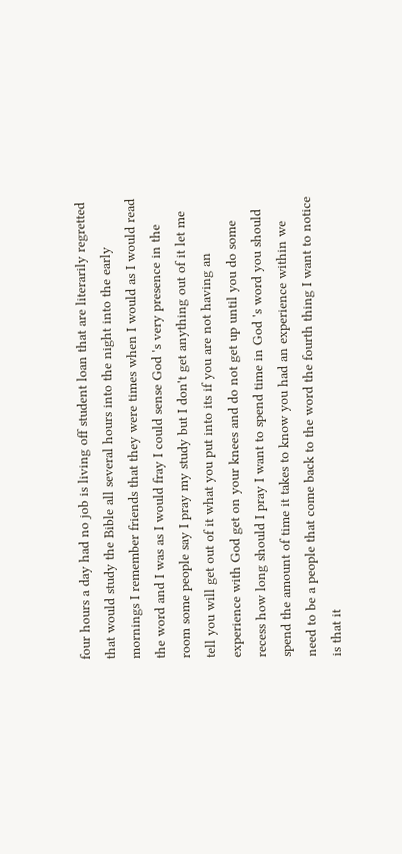four hours a day had no job is living off student loan that are literarily regretted that would study the Bible all several hours into the night into the early mornings I remember friends that they were times when I would as I would read the word and I was as I would fray I could sense God 's very presence in the room some people say I pray my study but I don't get anything out of it let me tell you will get out of it what you put into its if you are not having an experience with God get on your knees and do not get up until you do some recess how long should I pray I want to spend time in God 's word you should spend the amount of time it takes to know you had an experience within we need to be a people that come back to the word the fourth thing I want to notice is that it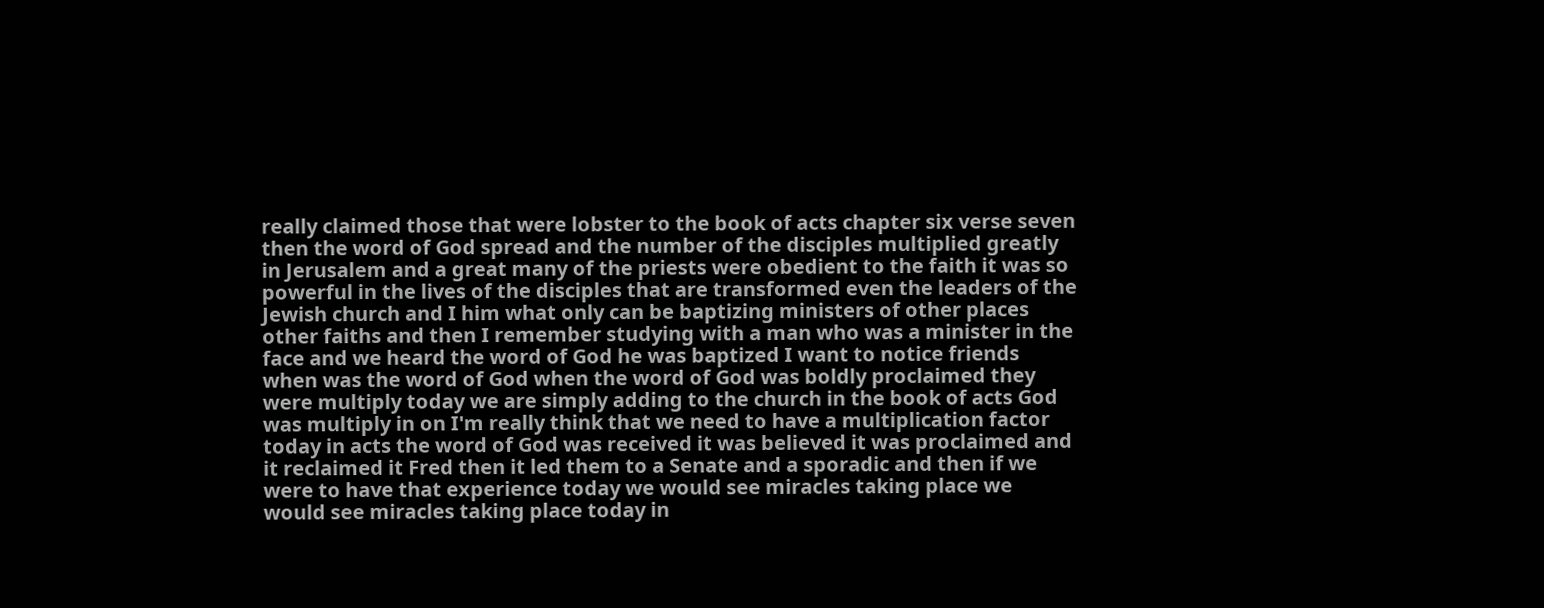really claimed those that were lobster to the book of acts chapter six verse seven then the word of God spread and the number of the disciples multiplied greatly in Jerusalem and a great many of the priests were obedient to the faith it was so powerful in the lives of the disciples that are transformed even the leaders of the Jewish church and I him what only can be baptizing ministers of other places other faiths and then I remember studying with a man who was a minister in the face and we heard the word of God he was baptized I want to notice friends when was the word of God when the word of God was boldly proclaimed they were multiply today we are simply adding to the church in the book of acts God was multiply in on I'm really think that we need to have a multiplication factor today in acts the word of God was received it was believed it was proclaimed and it reclaimed it Fred then it led them to a Senate and a sporadic and then if we were to have that experience today we would see miracles taking place we would see miracles taking place today in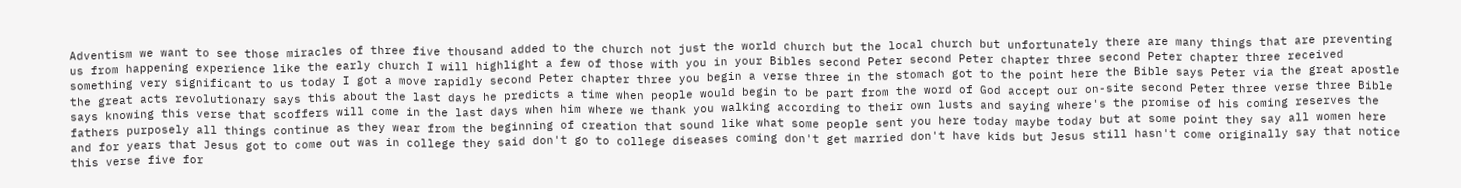Adventism we want to see those miracles of three five thousand added to the church not just the world church but the local church but unfortunately there are many things that are preventing us from happening experience like the early church I will highlight a few of those with you in your Bibles second Peter second Peter chapter three second Peter chapter three received something very significant to us today I got a move rapidly second Peter chapter three you begin a verse three in the stomach got to the point here the Bible says Peter via the great apostle the great acts revolutionary says this about the last days he predicts a time when people would begin to be part from the word of God accept our on-site second Peter three verse three Bible says knowing this verse that scoffers will come in the last days when him where we thank you walking according to their own lusts and saying where's the promise of his coming reserves the fathers purposely all things continue as they wear from the beginning of creation that sound like what some people sent you here today maybe today but at some point they say all women here and for years that Jesus got to come out was in college they said don't go to college diseases coming don't get married don't have kids but Jesus still hasn't come originally say that notice this verse five for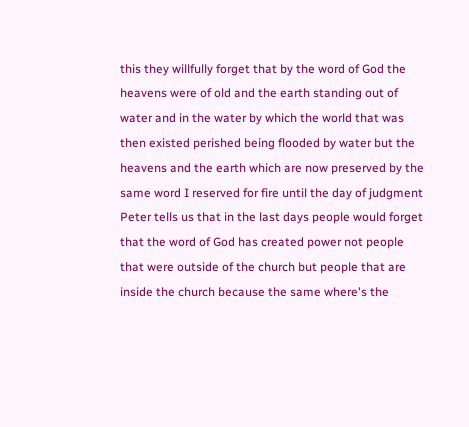this they willfully forget that by the word of God the heavens were of old and the earth standing out of water and in the water by which the world that was then existed perished being flooded by water but the heavens and the earth which are now preserved by the same word I reserved for fire until the day of judgment Peter tells us that in the last days people would forget that the word of God has created power not people that were outside of the church but people that are inside the church because the same where's the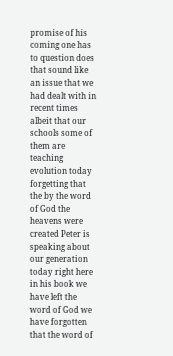promise of his coming one has to question does that sound like an issue that we had dealt with in recent times albeit that our schools some of them are teaching evolution today forgetting that the by the word of God the heavens were created Peter is speaking about our generation today right here in his book we have left the word of God we have forgotten that the word of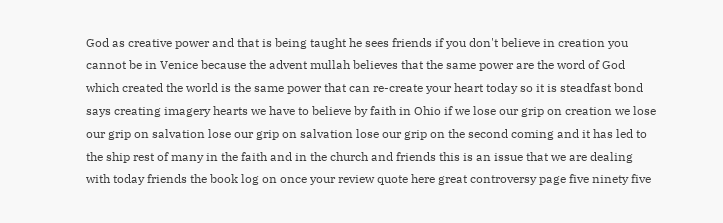God as creative power and that is being taught he sees friends if you don't believe in creation you cannot be in Venice because the advent mullah believes that the same power are the word of God which created the world is the same power that can re-create your heart today so it is steadfast bond says creating imagery hearts we have to believe by faith in Ohio if we lose our grip on creation we lose our grip on salvation lose our grip on salvation lose our grip on the second coming and it has led to the ship rest of many in the faith and in the church and friends this is an issue that we are dealing with today friends the book log on once your review quote here great controversy page five ninety five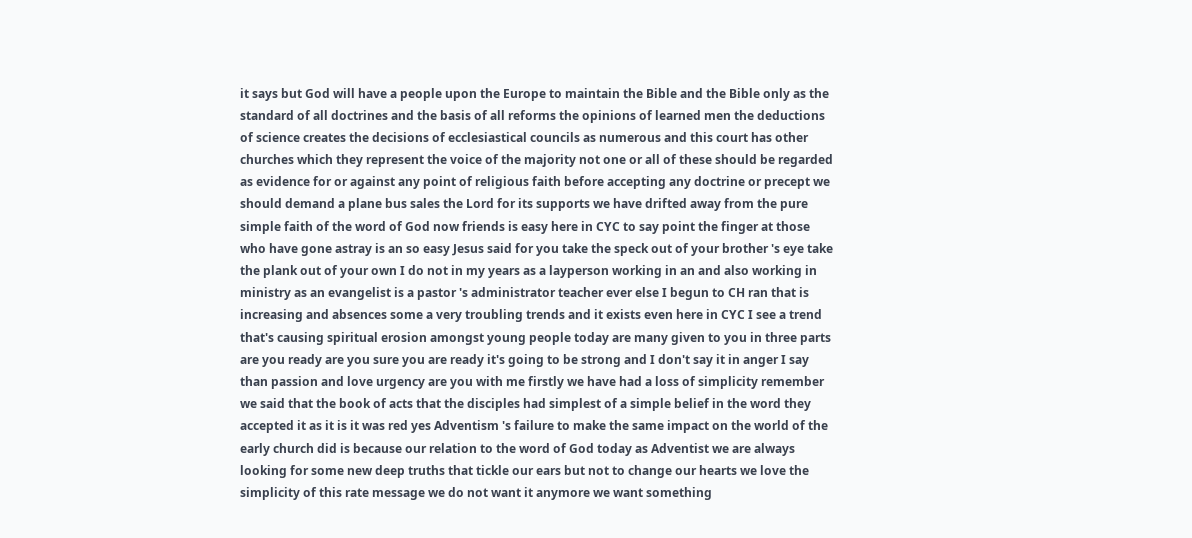it says but God will have a people upon the Europe to maintain the Bible and the Bible only as the standard of all doctrines and the basis of all reforms the opinions of learned men the deductions of science creates the decisions of ecclesiastical councils as numerous and this court has other churches which they represent the voice of the majority not one or all of these should be regarded as evidence for or against any point of religious faith before accepting any doctrine or precept we should demand a plane bus sales the Lord for its supports we have drifted away from the pure simple faith of the word of God now friends is easy here in CYC to say point the finger at those who have gone astray is an so easy Jesus said for you take the speck out of your brother 's eye take the plank out of your own I do not in my years as a layperson working in an and also working in ministry as an evangelist is a pastor 's administrator teacher ever else I begun to CH ran that is increasing and absences some a very troubling trends and it exists even here in CYC I see a trend that's causing spiritual erosion amongst young people today are many given to you in three parts are you ready are you sure you are ready it's going to be strong and I don't say it in anger I say than passion and love urgency are you with me firstly we have had a loss of simplicity remember we said that the book of acts that the disciples had simplest of a simple belief in the word they accepted it as it is it was red yes Adventism 's failure to make the same impact on the world of the early church did is because our relation to the word of God today as Adventist we are always looking for some new deep truths that tickle our ears but not to change our hearts we love the simplicity of this rate message we do not want it anymore we want something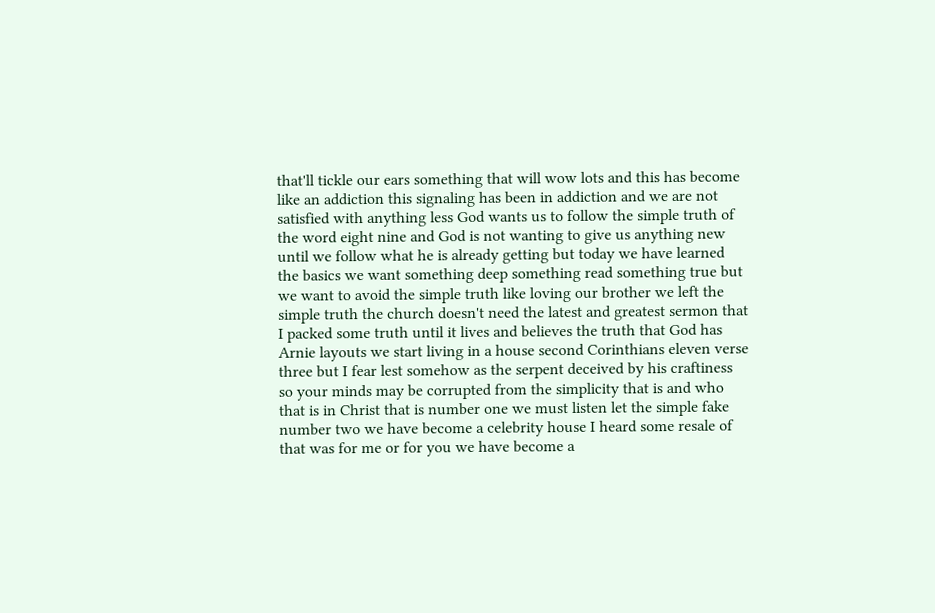that'll tickle our ears something that will wow lots and this has become like an addiction this signaling has been in addiction and we are not satisfied with anything less God wants us to follow the simple truth of the word eight nine and God is not wanting to give us anything new until we follow what he is already getting but today we have learned the basics we want something deep something read something true but we want to avoid the simple truth like loving our brother we left the simple truth the church doesn't need the latest and greatest sermon that I packed some truth until it lives and believes the truth that God has Arnie layouts we start living in a house second Corinthians eleven verse three but I fear lest somehow as the serpent deceived by his craftiness so your minds may be corrupted from the simplicity that is and who that is in Christ that is number one we must listen let the simple fake number two we have become a celebrity house I heard some resale of that was for me or for you we have become a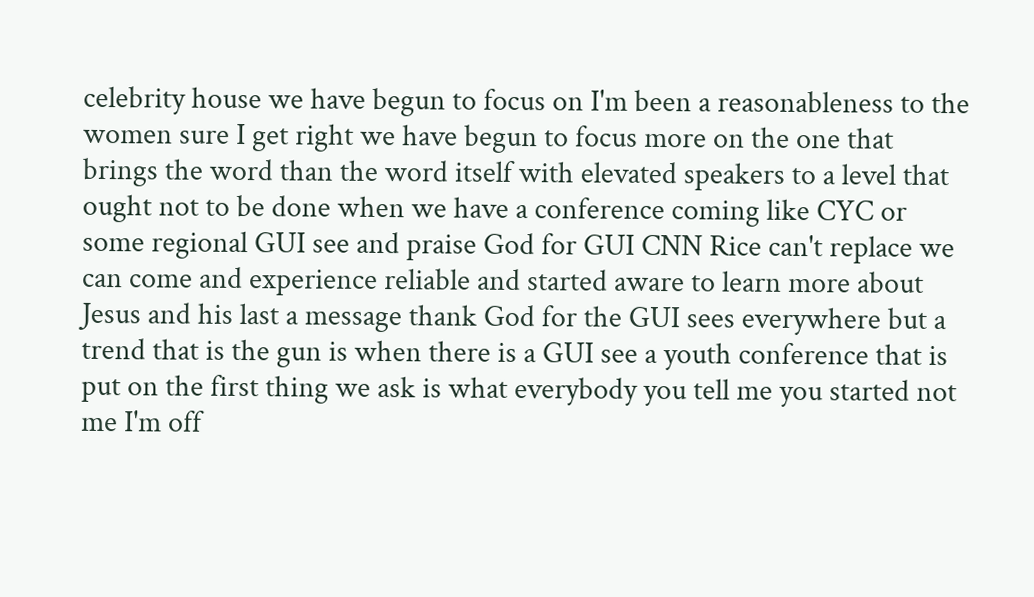celebrity house we have begun to focus on I'm been a reasonableness to the women sure I get right we have begun to focus more on the one that brings the word than the word itself with elevated speakers to a level that ought not to be done when we have a conference coming like CYC or some regional GUI see and praise God for GUI CNN Rice can't replace we can come and experience reliable and started aware to learn more about Jesus and his last a message thank God for the GUI sees everywhere but a trend that is the gun is when there is a GUI see a youth conference that is put on the first thing we ask is what everybody you tell me you started not me I'm off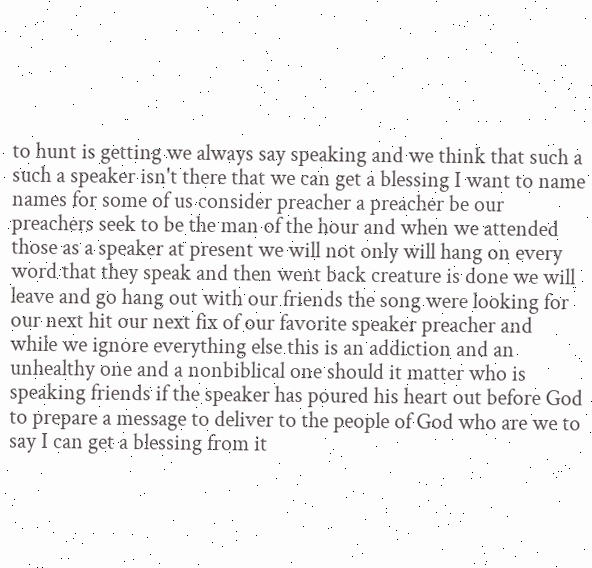to hunt is getting we always say speaking and we think that such a such a speaker isn't there that we can get a blessing I want to name names for some of us consider preacher a preacher be our preachers seek to be the man of the hour and when we attended those as a speaker at present we will not only will hang on every word that they speak and then went back creature is done we will leave and go hang out with our friends the song were looking for our next hit our next fix of our favorite speaker preacher and while we ignore everything else this is an addiction and an unhealthy one and a nonbiblical one should it matter who is speaking friends if the speaker has poured his heart out before God to prepare a message to deliver to the people of God who are we to say I can get a blessing from it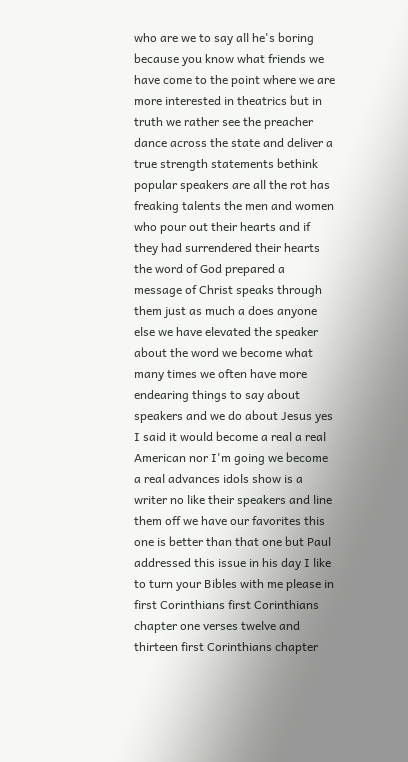who are we to say all he's boring because you know what friends we have come to the point where we are more interested in theatrics but in truth we rather see the preacher dance across the state and deliver a true strength statements bethink popular speakers are all the rot has freaking talents the men and women who pour out their hearts and if they had surrendered their hearts the word of God prepared a message of Christ speaks through them just as much a does anyone else we have elevated the speaker about the word we become what many times we often have more endearing things to say about speakers and we do about Jesus yes I said it would become a real a real American nor I'm going we become a real advances idols show is a writer no like their speakers and line them off we have our favorites this one is better than that one but Paul addressed this issue in his day I like to turn your Bibles with me please in first Corinthians first Corinthians chapter one verses twelve and thirteen first Corinthians chapter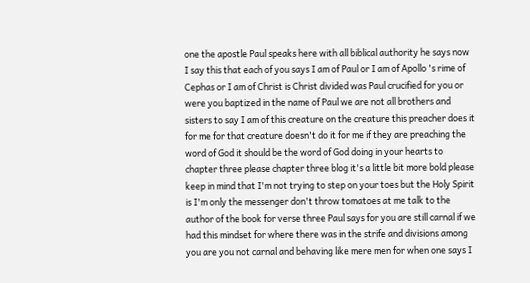one the apostle Paul speaks here with all biblical authority he says now I say this that each of you says I am of Paul or I am of Apollo 's rime of Cephas or I am of Christ is Christ divided was Paul crucified for you or were you baptized in the name of Paul we are not all brothers and sisters to say I am of this creature on the creature this preacher does it for me for that creature doesn't do it for me if they are preaching the word of God it should be the word of God doing in your hearts to chapter three please chapter three blog it's a little bit more bold please keep in mind that I'm not trying to step on your toes but the Holy Spirit is I'm only the messenger don't throw tomatoes at me talk to the author of the book for verse three Paul says for you are still carnal if we had this mindset for where there was in the strife and divisions among you are you not carnal and behaving like mere men for when one says I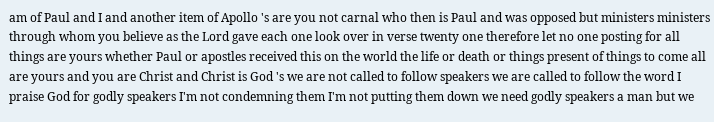am of Paul and I and another item of Apollo 's are you not carnal who then is Paul and was opposed but ministers ministers through whom you believe as the Lord gave each one look over in verse twenty one therefore let no one posting for all things are yours whether Paul or apostles received this on the world the life or death or things present of things to come all are yours and you are Christ and Christ is God 's we are not called to follow speakers we are called to follow the word I praise God for godly speakers I'm not condemning them I'm not putting them down we need godly speakers a man but we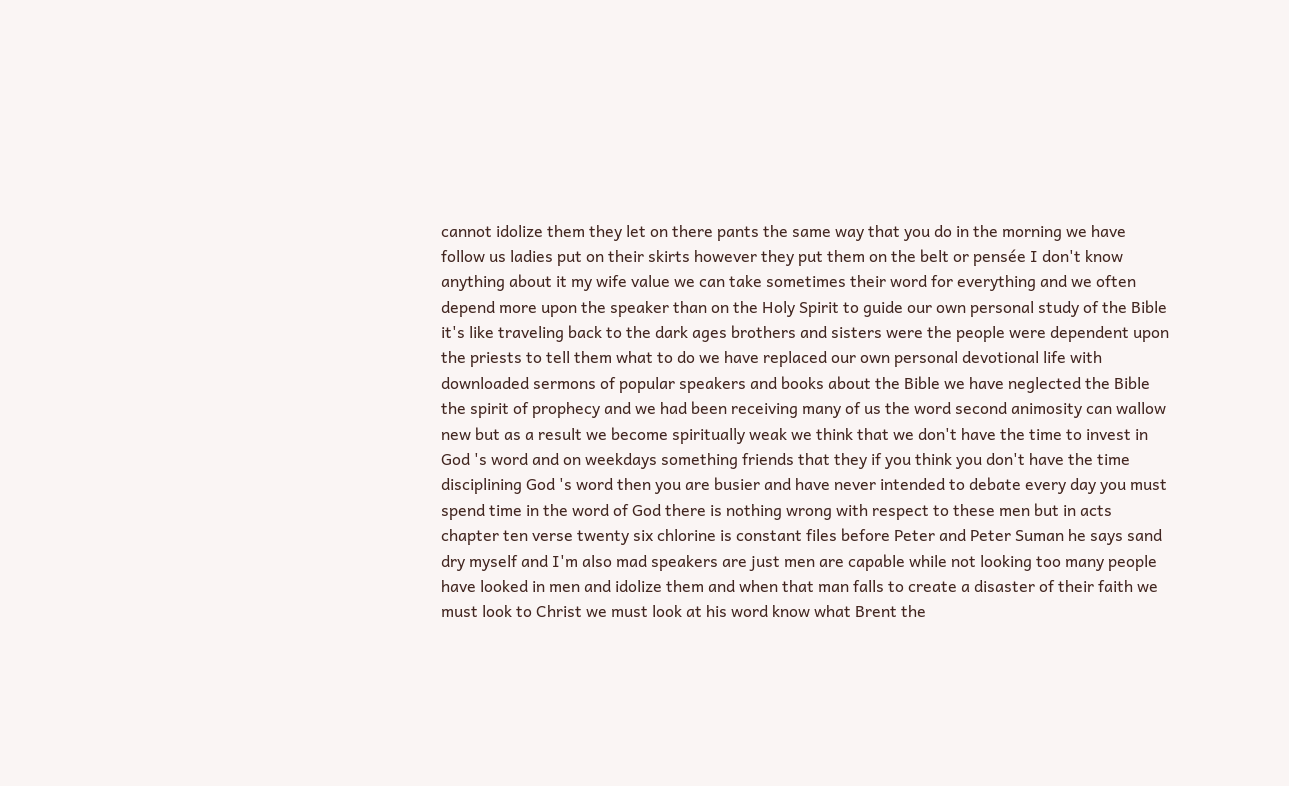cannot idolize them they let on there pants the same way that you do in the morning we have follow us ladies put on their skirts however they put them on the belt or pensée I don't know anything about it my wife value we can take sometimes their word for everything and we often depend more upon the speaker than on the Holy Spirit to guide our own personal study of the Bible it's like traveling back to the dark ages brothers and sisters were the people were dependent upon the priests to tell them what to do we have replaced our own personal devotional life with downloaded sermons of popular speakers and books about the Bible we have neglected the Bible the spirit of prophecy and we had been receiving many of us the word second animosity can wallow new but as a result we become spiritually weak we think that we don't have the time to invest in God 's word and on weekdays something friends that they if you think you don't have the time disciplining God 's word then you are busier and have never intended to debate every day you must spend time in the word of God there is nothing wrong with respect to these men but in acts chapter ten verse twenty six chlorine is constant files before Peter and Peter Suman he says sand dry myself and I'm also mad speakers are just men are capable while not looking too many people have looked in men and idolize them and when that man falls to create a disaster of their faith we must look to Christ we must look at his word know what Brent the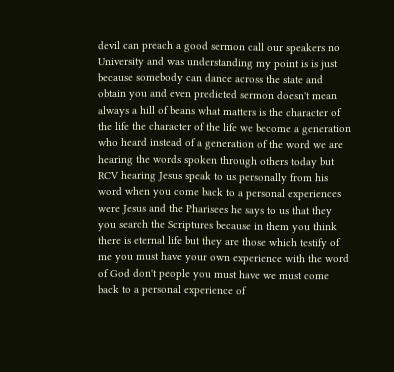devil can preach a good sermon call our speakers no University and was understanding my point is is just because somebody can dance across the state and obtain you and even predicted sermon doesn't mean always a hill of beans what matters is the character of the life the character of the life we become a generation who heard instead of a generation of the word we are hearing the words spoken through others today but RCV hearing Jesus speak to us personally from his word when you come back to a personal experiences were Jesus and the Pharisees he says to us that they you search the Scriptures because in them you think there is eternal life but they are those which testify of me you must have your own experience with the word of God don't people you must have we must come back to a personal experience of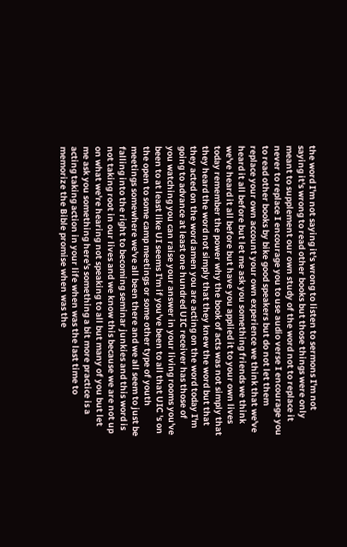the word I'm not saying it's wrong to listen to sermons I'm not saying it's wrong to read other books but those things were only meant to supplement our own study of the word not to replace it never to replace I encourage you to use audio verse I encourage you to read other books by bike good speakers but do not let them replace your own account your own experience we think that we've heard it all before but let me ask you something friends we think we've heard it all before but have you applied it to your own lives today remember the power why the book of acts was not simply that they heard the word not simply that they knew the word but that they acted on the word amen you are acting on the word today I'm going to advance at least one hundred UIC receiver has those of you watching you can raise your answer in your living rooms you've been to at least like UI seems I'm if you've been to all that UIC 's on the open to some camp meetings or some other type of youth meetings somewhere we've all been there and we all seem to just be falling into the right to becoming seminar junkies and this word is not taking root in our lives and we know this because we are not up on what we're hearing not speaking to all but many of you but let me ask you something here's something a bit more practice is a acting taking action in your life when was the last time to memorize the Bible promise when was the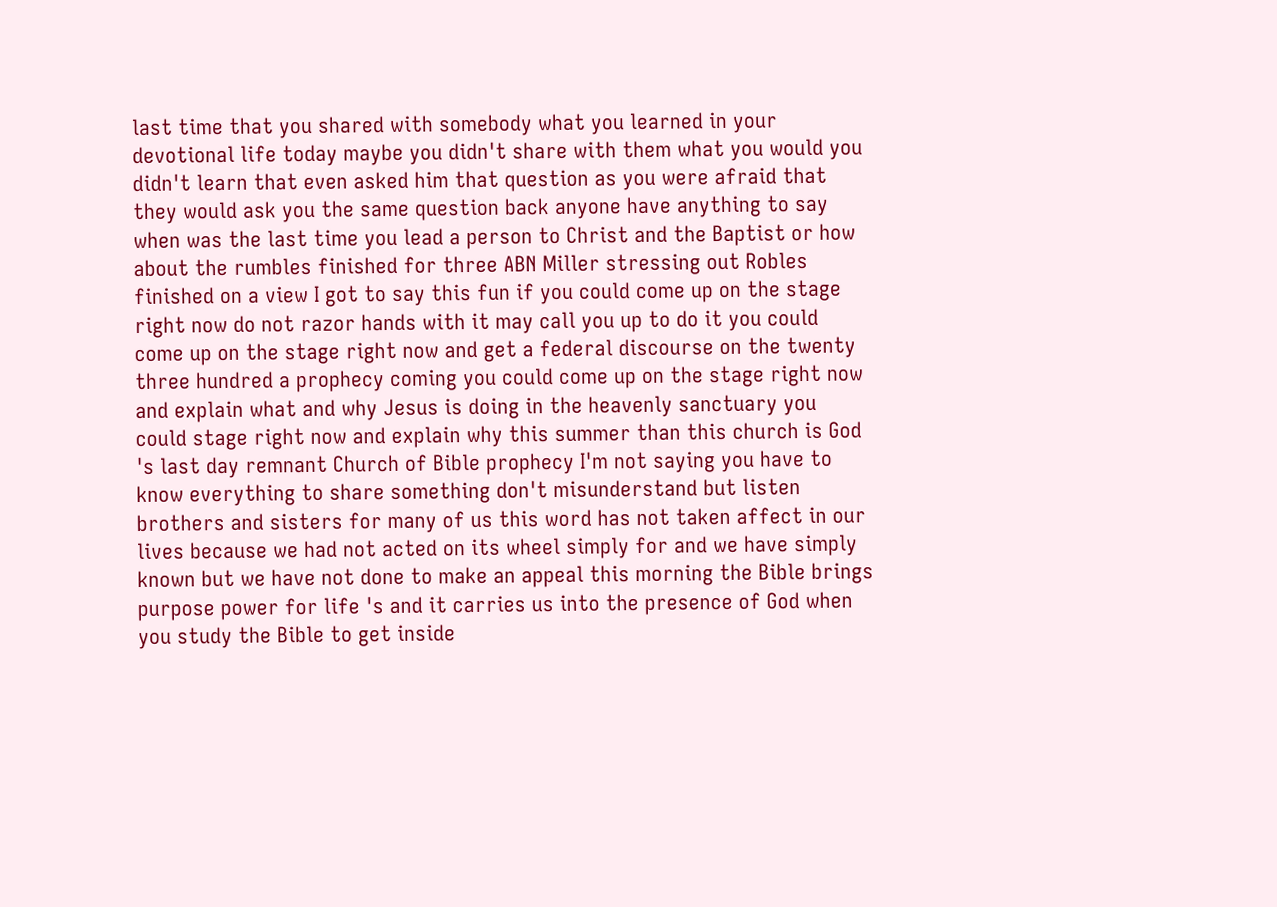last time that you shared with somebody what you learned in your devotional life today maybe you didn't share with them what you would you didn't learn that even asked him that question as you were afraid that they would ask you the same question back anyone have anything to say when was the last time you lead a person to Christ and the Baptist or how about the rumbles finished for three ABN Miller stressing out Robles finished on a view I got to say this fun if you could come up on the stage right now do not razor hands with it may call you up to do it you could come up on the stage right now and get a federal discourse on the twenty three hundred a prophecy coming you could come up on the stage right now and explain what and why Jesus is doing in the heavenly sanctuary you could stage right now and explain why this summer than this church is God 's last day remnant Church of Bible prophecy I'm not saying you have to know everything to share something don't misunderstand but listen brothers and sisters for many of us this word has not taken affect in our lives because we had not acted on its wheel simply for and we have simply known but we have not done to make an appeal this morning the Bible brings purpose power for life 's and it carries us into the presence of God when you study the Bible to get inside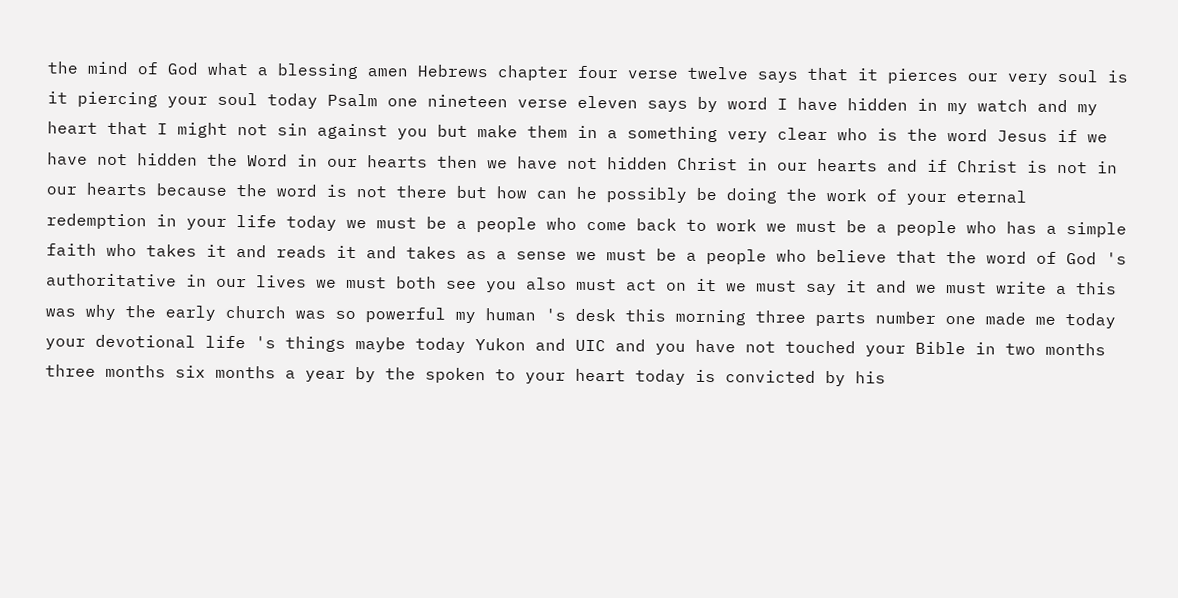the mind of God what a blessing amen Hebrews chapter four verse twelve says that it pierces our very soul is it piercing your soul today Psalm one nineteen verse eleven says by word I have hidden in my watch and my heart that I might not sin against you but make them in a something very clear who is the word Jesus if we have not hidden the Word in our hearts then we have not hidden Christ in our hearts and if Christ is not in our hearts because the word is not there but how can he possibly be doing the work of your eternal redemption in your life today we must be a people who come back to work we must be a people who has a simple faith who takes it and reads it and takes as a sense we must be a people who believe that the word of God 's authoritative in our lives we must both see you also must act on it we must say it and we must write a this was why the early church was so powerful my human 's desk this morning three parts number one made me today your devotional life 's things maybe today Yukon and UIC and you have not touched your Bible in two months three months six months a year by the spoken to your heart today is convicted by his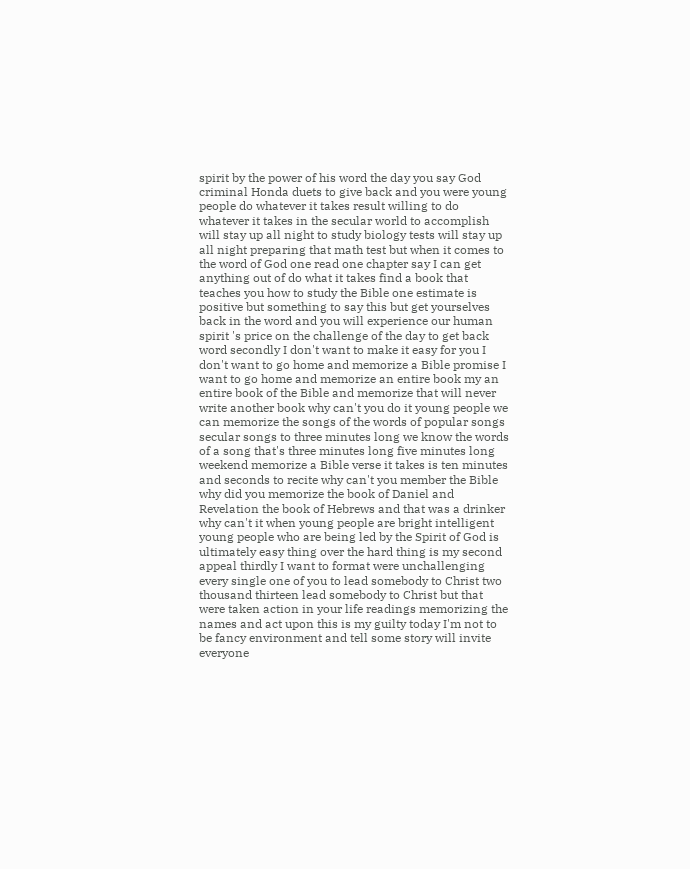spirit by the power of his word the day you say God criminal Honda duets to give back and you were young people do whatever it takes result willing to do whatever it takes in the secular world to accomplish will stay up all night to study biology tests will stay up all night preparing that math test but when it comes to the word of God one read one chapter say I can get anything out of do what it takes find a book that teaches you how to study the Bible one estimate is positive but something to say this but get yourselves back in the word and you will experience our human spirit 's price on the challenge of the day to get back word secondly I don't want to make it easy for you I don't want to go home and memorize a Bible promise I want to go home and memorize an entire book my an entire book of the Bible and memorize that will never write another book why can't you do it young people we can memorize the songs of the words of popular songs secular songs to three minutes long we know the words of a song that's three minutes long five minutes long weekend memorize a Bible verse it takes is ten minutes and seconds to recite why can't you member the Bible why did you memorize the book of Daniel and Revelation the book of Hebrews and that was a drinker why can't it when young people are bright intelligent young people who are being led by the Spirit of God is ultimately easy thing over the hard thing is my second appeal thirdly I want to format were unchallenging every single one of you to lead somebody to Christ two thousand thirteen lead somebody to Christ but that were taken action in your life readings memorizing the names and act upon this is my guilty today I'm not to be fancy environment and tell some story will invite everyone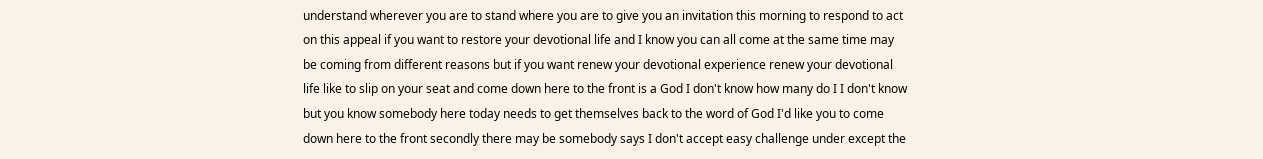understand wherever you are to stand where you are to give you an invitation this morning to respond to act on this appeal if you want to restore your devotional life and I know you can all come at the same time may be coming from different reasons but if you want renew your devotional experience renew your devotional life like to slip on your seat and come down here to the front is a God I don't know how many do I I don't know but you know somebody here today needs to get themselves back to the word of God I'd like you to come down here to the front secondly there may be somebody says I don't accept easy challenge under except the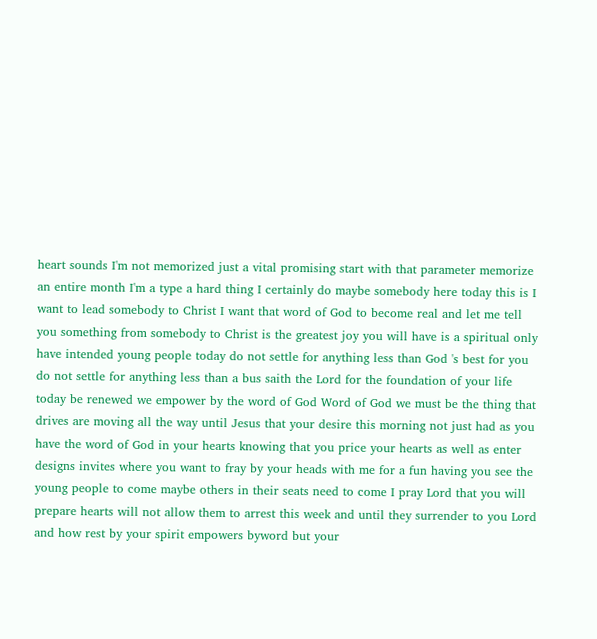heart sounds I'm not memorized just a vital promising start with that parameter memorize an entire month I'm a type a hard thing I certainly do maybe somebody here today this is I want to lead somebody to Christ I want that word of God to become real and let me tell you something from somebody to Christ is the greatest joy you will have is a spiritual only have intended young people today do not settle for anything less than God 's best for you do not settle for anything less than a bus saith the Lord for the foundation of your life today be renewed we empower by the word of God Word of God we must be the thing that drives are moving all the way until Jesus that your desire this morning not just had as you have the word of God in your hearts knowing that you price your hearts as well as enter designs invites where you want to fray by your heads with me for a fun having you see the young people to come maybe others in their seats need to come I pray Lord that you will prepare hearts will not allow them to arrest this week and until they surrender to you Lord and how rest by your spirit empowers byword but your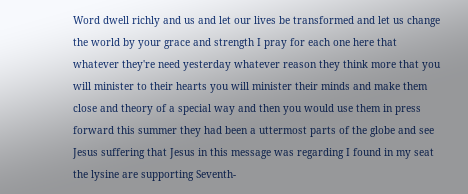Word dwell richly and us and let our lives be transformed and let us change the world by your grace and strength I pray for each one here that whatever they're need yesterday whatever reason they think more that you will minister to their hearts you will minister their minds and make them close and theory of a special way and then you would use them in press forward this summer they had been a uttermost parts of the globe and see Jesus suffering that Jesus in this message was regarding I found in my seat the lysine are supporting Seventh-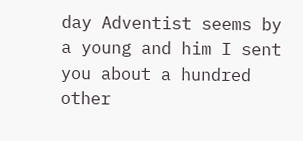day Adventist seems by a young and him I sent you about a hundred other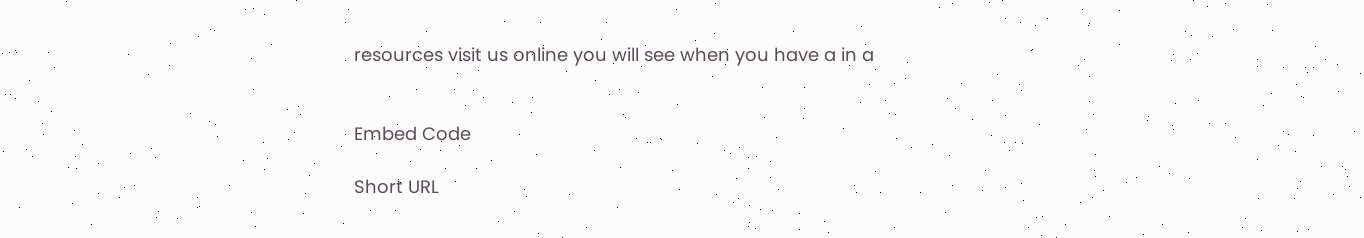resources visit us online you will see when you have a in a


Embed Code

Short URL